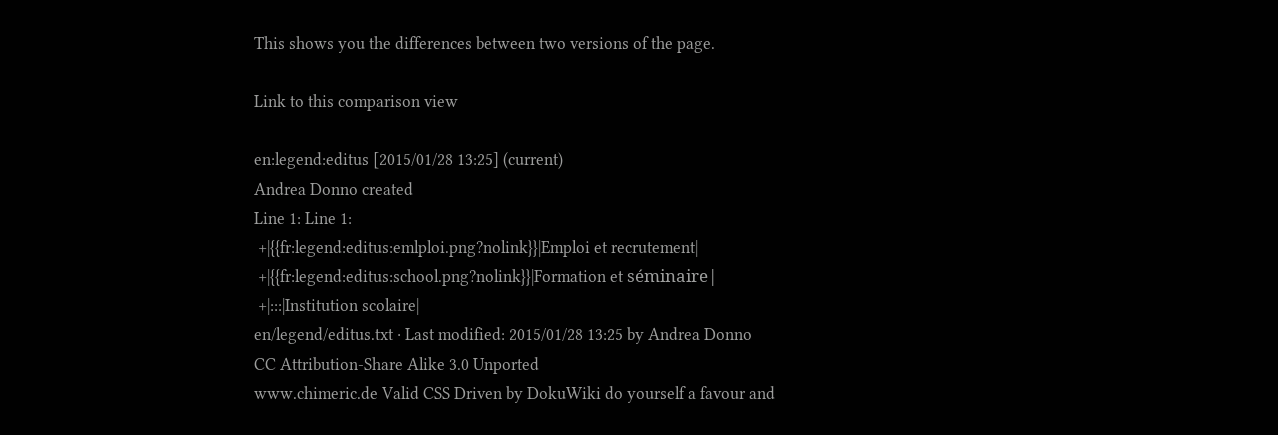This shows you the differences between two versions of the page.

Link to this comparison view

en:legend:editus [2015/01/28 13:25] (current)
Andrea Donno created
Line 1: Line 1:
 +|{{fr:legend:editus:emlploi.png?nolink}}|Emploi et recrutement|
 +|{{fr:legend:editus:school.png?nolink}}|Formation et séminaire|
 +|:::|Institution scolaire|
en/legend/editus.txt · Last modified: 2015/01/28 13:25 by Andrea Donno
CC Attribution-Share Alike 3.0 Unported
www.chimeric.de Valid CSS Driven by DokuWiki do yourself a favour and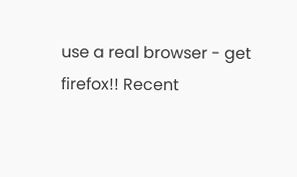use a real browser - get firefox!! Recent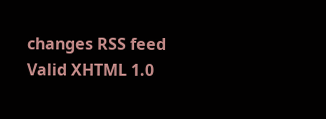changes RSS feed Valid XHTML 1.0